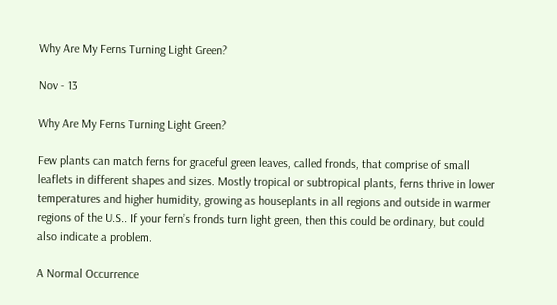Why Are My Ferns Turning Light Green?

Nov - 13

Why Are My Ferns Turning Light Green?

Few plants can match ferns for graceful green leaves, called fronds, that comprise of small leaflets in different shapes and sizes. Mostly tropical or subtropical plants, ferns thrive in lower temperatures and higher humidity, growing as houseplants in all regions and outside in warmer regions of the U.S.. If your fern’s fronds turn light green, then this could be ordinary, but could also indicate a problem.

A Normal Occurrence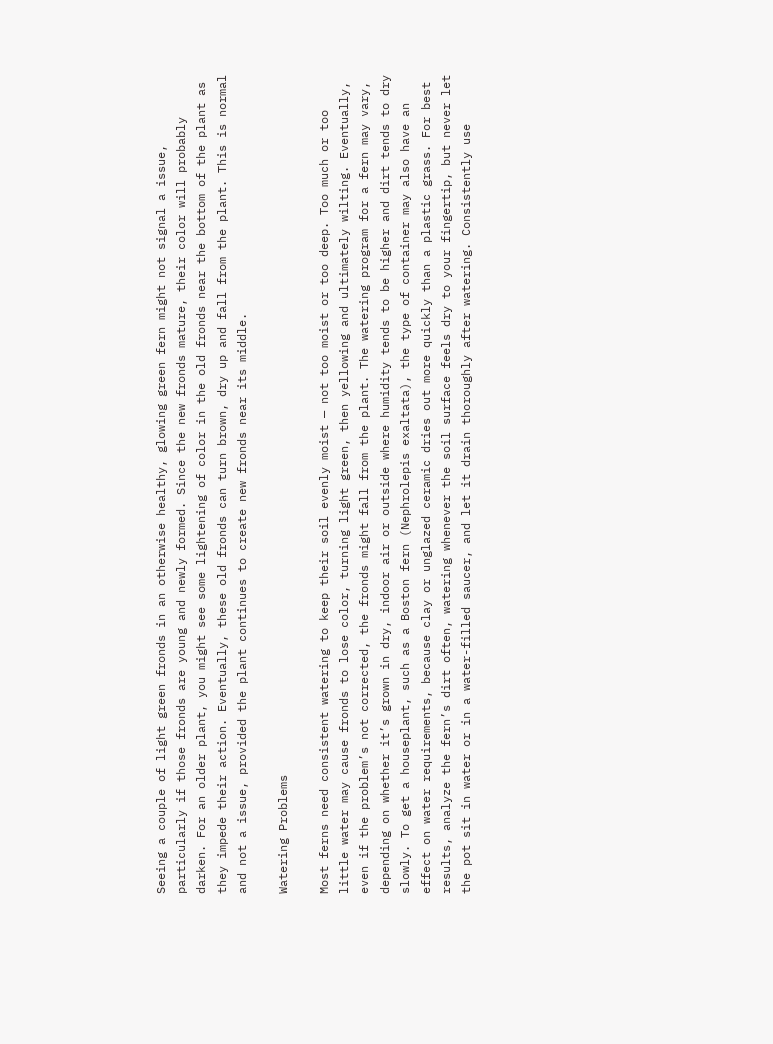Seeing a couple of light green fronds in an otherwise healthy, glowing green fern might not signal a issue, particularly if those fronds are young and newly formed. Since the new fronds mature, their color will probably darken. For an older plant, you might see some lightening of color in the old fronds near the bottom of the plant as they impede their action. Eventually, these old fronds can turn brown, dry up and fall from the plant. This is normal and not a issue, provided the plant continues to create new fronds near its middle.

Watering Problems

Most ferns need consistent watering to keep their soil evenly moist — not too moist or too deep. Too much or too little water may cause fronds to lose color, turning light green, then yellowing and ultimately wilting. Eventually, even if the problem’s not corrected, the fronds might fall from the plant. The watering program for a fern may vary, depending on whether it’s grown in dry, indoor air or outside where humidity tends to be higher and dirt tends to dry slowly. To get a houseplant, such as a Boston fern (Nephrolepis exaltata), the type of container may also have an effect on water requirements, because clay or unglazed ceramic dries out more quickly than a plastic grass. For best results, analyze the fern’s dirt often, watering whenever the soil surface feels dry to your fingertip, but never let the pot sit in water or in a water-filled saucer, and let it drain thoroughly after watering. Consistently use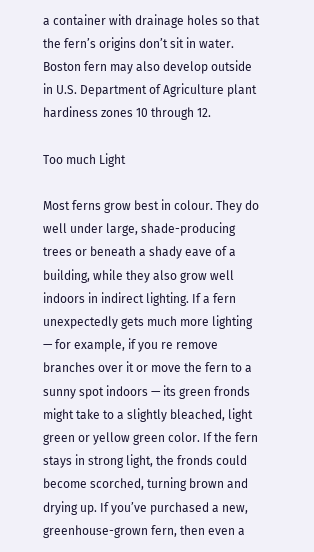a container with drainage holes so that the fern’s origins don’t sit in water. Boston fern may also develop outside in U.S. Department of Agriculture plant hardiness zones 10 through 12.

Too much Light

Most ferns grow best in colour. They do well under large, shade-producing trees or beneath a shady eave of a building, while they also grow well indoors in indirect lighting. If a fern unexpectedly gets much more lighting — for example, if you re remove branches over it or move the fern to a sunny spot indoors — its green fronds might take to a slightly bleached, light green or yellow green color. If the fern stays in strong light, the fronds could become scorched, turning brown and drying up. If you’ve purchased a new, greenhouse-grown fern, then even a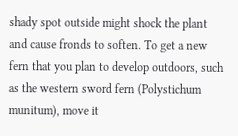shady spot outside might shock the plant and cause fronds to soften. To get a new fern that you plan to develop outdoors, such as the western sword fern (Polystichum munitum), move it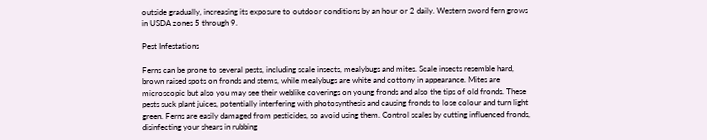outside gradually, increasing its exposure to outdoor conditions by an hour or 2 daily. Western sword fern grows in USDA zones 5 through 9.

Pest Infestations

Ferns can be prone to several pests, including scale insects, mealybugs and mites. Scale insects resemble hard, brown raised spots on fronds and stems, while mealybugs are white and cottony in appearance. Mites are microscopic but also you may see their weblike coverings on young fronds and also the tips of old fronds. These pests suck plant juices, potentially interfering with photosynthesis and causing fronds to lose colour and turn light green. Ferns are easily damaged from pesticides, so avoid using them. Control scales by cutting influenced fronds, disinfecting your shears in rubbing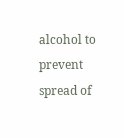alcohol to prevent spread of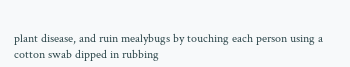plant disease, and ruin mealybugs by touching each person using a cotton swab dipped in rubbing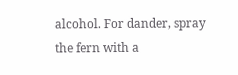alcohol. For dander, spray the fern with a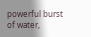powerful burst of water,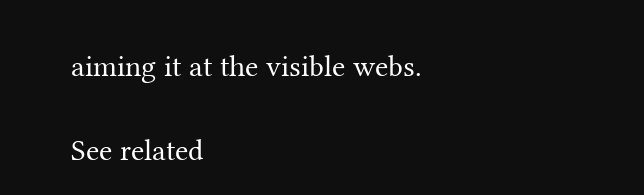aiming it at the visible webs.

See related